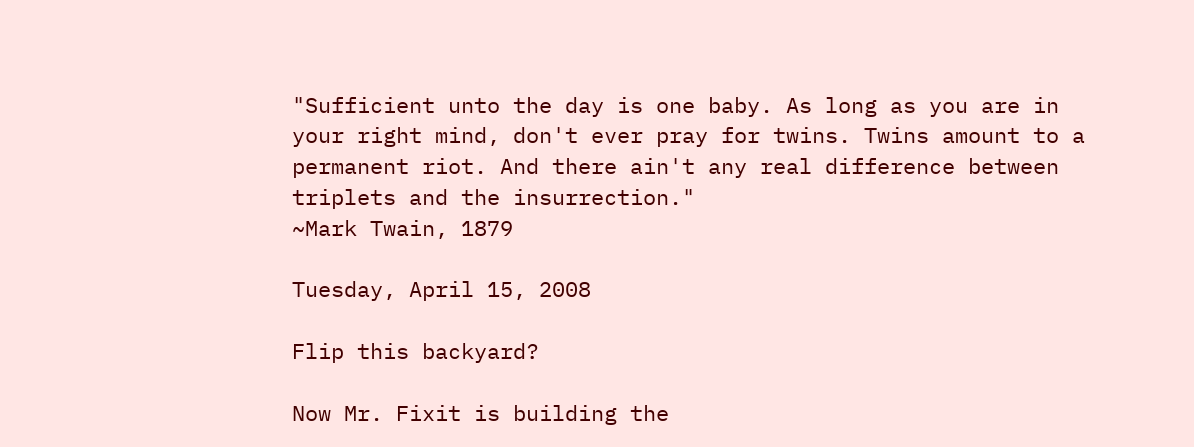"Sufficient unto the day is one baby. As long as you are in your right mind, don't ever pray for twins. Twins amount to a permanent riot. And there ain't any real difference between triplets and the insurrection."
~Mark Twain, 1879

Tuesday, April 15, 2008

Flip this backyard?

Now Mr. Fixit is building the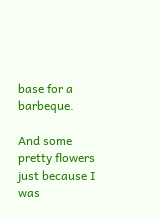base for a barbeque.

And some pretty flowers just because I was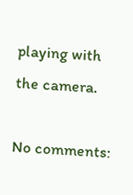playing with the camera.

No comments: